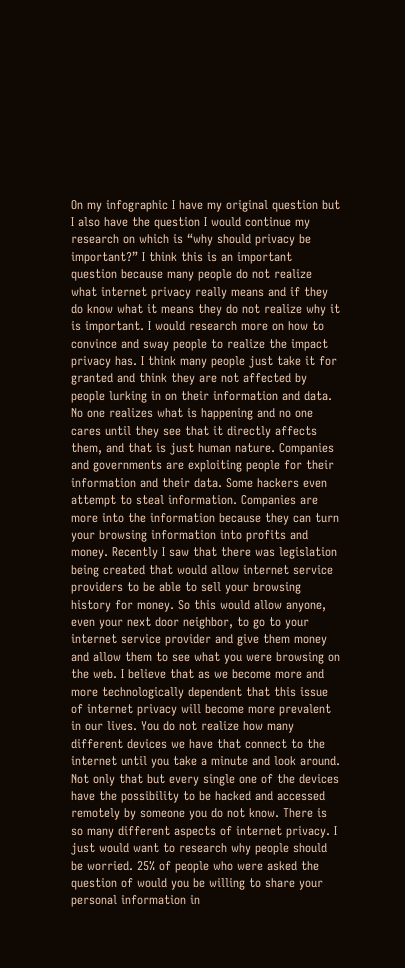On my infographic I have my original question but I also have the question I would continue my research on which is “why should privacy be important?” I think this is an important question because many people do not realize what internet privacy really means and if they do know what it means they do not realize why it is important. I would research more on how to convince and sway people to realize the impact privacy has. I think many people just take it for granted and think they are not affected by people lurking in on their information and data. No one realizes what is happening and no one cares until they see that it directly affects them, and that is just human nature. Companies and governments are exploiting people for their information and their data. Some hackers even attempt to steal information. Companies are more into the information because they can turn your browsing information into profits and money. Recently I saw that there was legislation being created that would allow internet service providers to be able to sell your browsing history for money. So this would allow anyone, even your next door neighbor, to go to your internet service provider and give them money and allow them to see what you were browsing on the web. I believe that as we become more and more technologically dependent that this issue of internet privacy will become more prevalent in our lives. You do not realize how many different devices we have that connect to the internet until you take a minute and look around. Not only that but every single one of the devices have the possibility to be hacked and accessed remotely by someone you do not know. There is so many different aspects of internet privacy. I just would want to research why people should be worried. 25% of people who were asked the question of would you be willing to share your personal information in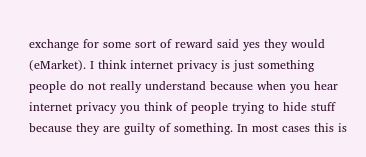exchange for some sort of reward said yes they would (eMarket). I think internet privacy is just something people do not really understand because when you hear internet privacy you think of people trying to hide stuff because they are guilty of something. In most cases this is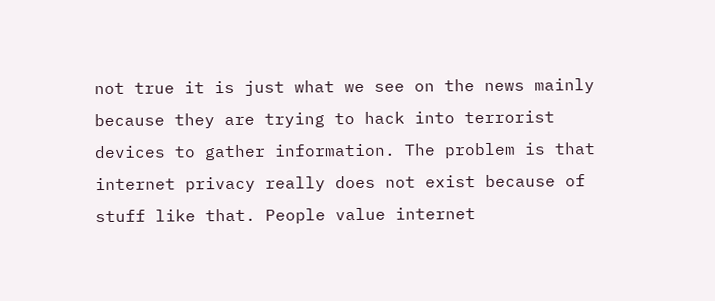not true it is just what we see on the news mainly because they are trying to hack into terrorist devices to gather information. The problem is that internet privacy really does not exist because of stuff like that. People value internet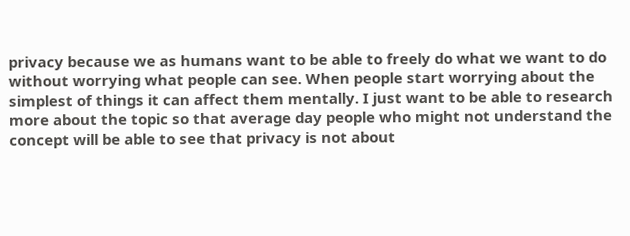privacy because we as humans want to be able to freely do what we want to do without worrying what people can see. When people start worrying about the simplest of things it can affect them mentally. I just want to be able to research more about the topic so that average day people who might not understand the concept will be able to see that privacy is not about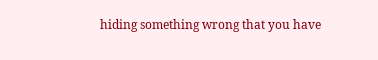hiding something wrong that you have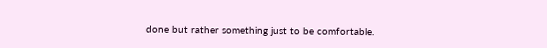done but rather something just to be comfortable.